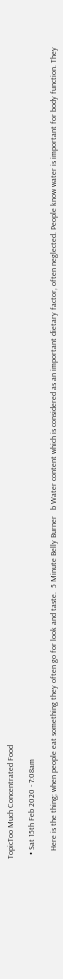TopicToo Much Concentrated Food

  • Sat 15th Feb 2020 - 7:08am

    Here is the thing; when people eat something they often go for look and taste.  5 Minute Belly Burner   b Water content which is considered as an important dietary factor, often neglected. People know water is important for body function. They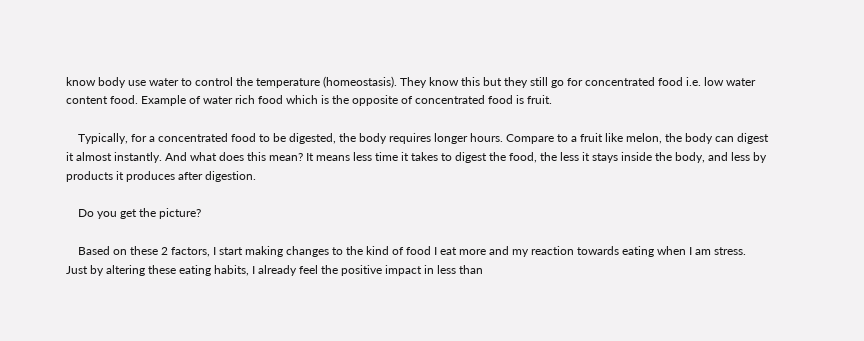know body use water to control the temperature (homeostasis). They know this but they still go for concentrated food i.e. low water content food. Example of water rich food which is the opposite of concentrated food is fruit.

    Typically, for a concentrated food to be digested, the body requires longer hours. Compare to a fruit like melon, the body can digest it almost instantly. And what does this mean? It means less time it takes to digest the food, the less it stays inside the body, and less by products it produces after digestion.

    Do you get the picture?

    Based on these 2 factors, I start making changes to the kind of food I eat more and my reaction towards eating when I am stress. Just by altering these eating habits, I already feel the positive impact in less than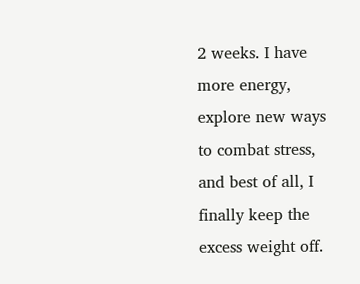2 weeks. I have more energy, explore new ways to combat stress, and best of all, I finally keep the excess weight off.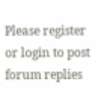Please register or login to post forum replies